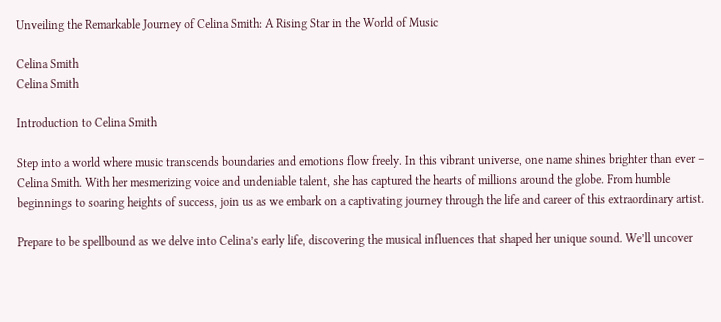Unveiling the Remarkable Journey of Celina Smith: A Rising Star in the World of Music

Celina Smith
Celina Smith

Introduction to Celina Smith

Step into a world where music transcends boundaries and emotions flow freely. In this vibrant universe, one name shines brighter than ever – Celina Smith. With her mesmerizing voice and undeniable talent, she has captured the hearts of millions around the globe. From humble beginnings to soaring heights of success, join us as we embark on a captivating journey through the life and career of this extraordinary artist.

Prepare to be spellbound as we delve into Celina’s early life, discovering the musical influences that shaped her unique sound. We’ll uncover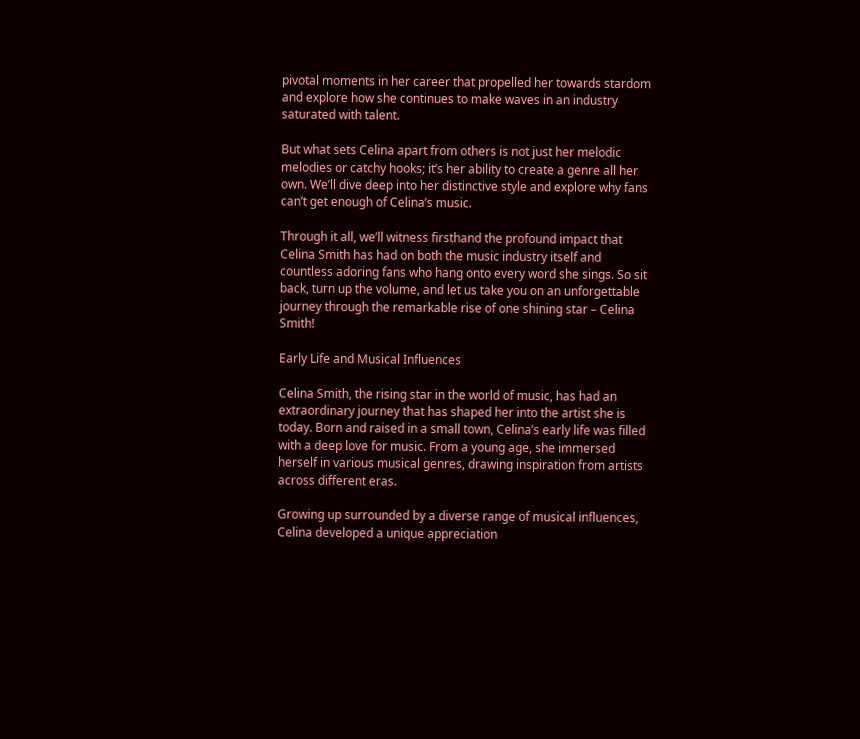pivotal moments in her career that propelled her towards stardom and explore how she continues to make waves in an industry saturated with talent.

But what sets Celina apart from others is not just her melodic melodies or catchy hooks; it’s her ability to create a genre all her own. We’ll dive deep into her distinctive style and explore why fans can’t get enough of Celina’s music.

Through it all, we’ll witness firsthand the profound impact that Celina Smith has had on both the music industry itself and countless adoring fans who hang onto every word she sings. So sit back, turn up the volume, and let us take you on an unforgettable journey through the remarkable rise of one shining star – Celina Smith!

Early Life and Musical Influences

Celina Smith, the rising star in the world of music, has had an extraordinary journey that has shaped her into the artist she is today. Born and raised in a small town, Celina’s early life was filled with a deep love for music. From a young age, she immersed herself in various musical genres, drawing inspiration from artists across different eras.

Growing up surrounded by a diverse range of musical influences, Celina developed a unique appreciation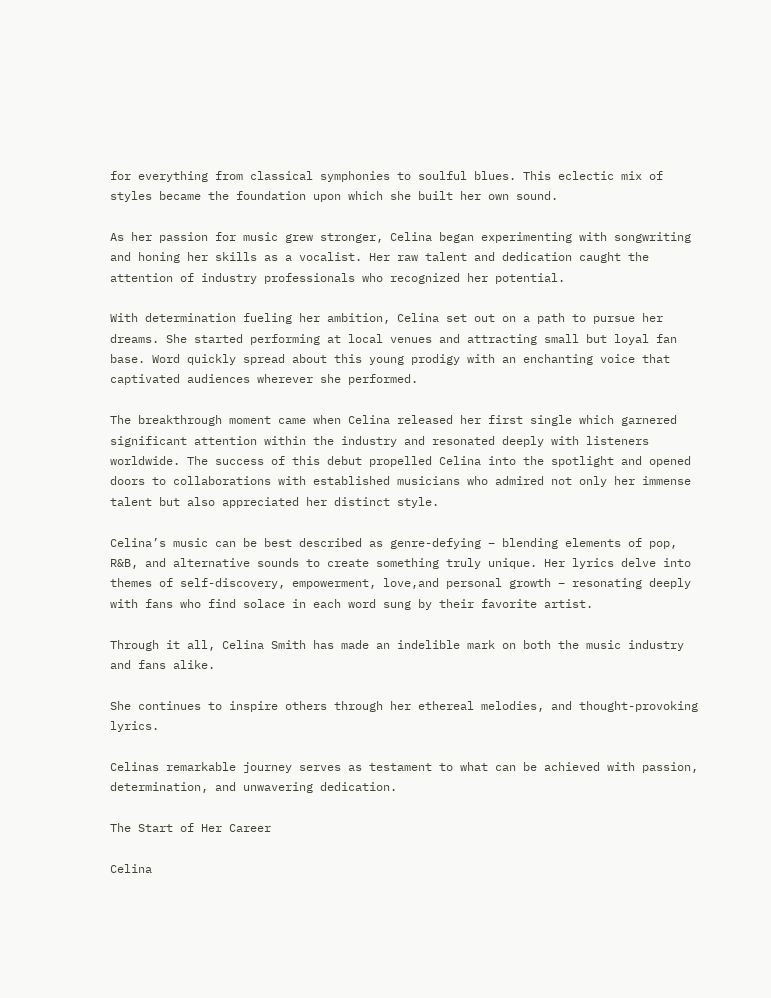for everything from classical symphonies to soulful blues. This eclectic mix of styles became the foundation upon which she built her own sound.

As her passion for music grew stronger, Celina began experimenting with songwriting and honing her skills as a vocalist. Her raw talent and dedication caught the attention of industry professionals who recognized her potential.

With determination fueling her ambition, Celina set out on a path to pursue her dreams. She started performing at local venues and attracting small but loyal fan base. Word quickly spread about this young prodigy with an enchanting voice that captivated audiences wherever she performed.

The breakthrough moment came when Celina released her first single which garnered significant attention within the industry and resonated deeply with listeners worldwide. The success of this debut propelled Celina into the spotlight and opened doors to collaborations with established musicians who admired not only her immense talent but also appreciated her distinct style.

Celina’s music can be best described as genre-defying – blending elements of pop, R&B, and alternative sounds to create something truly unique. Her lyrics delve into themes of self-discovery, empowerment, love,and personal growth – resonating deeply with fans who find solace in each word sung by their favorite artist.

Through it all, Celina Smith has made an indelible mark on both the music industry and fans alike.

She continues to inspire others through her ethereal melodies, and thought-provoking lyrics.

Celinas remarkable journey serves as testament to what can be achieved with passion, determination, and unwavering dedication.

The Start of Her Career

Celina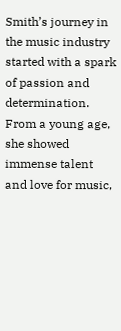Smith’s journey in the music industry started with a spark of passion and determination. From a young age, she showed immense talent and love for music,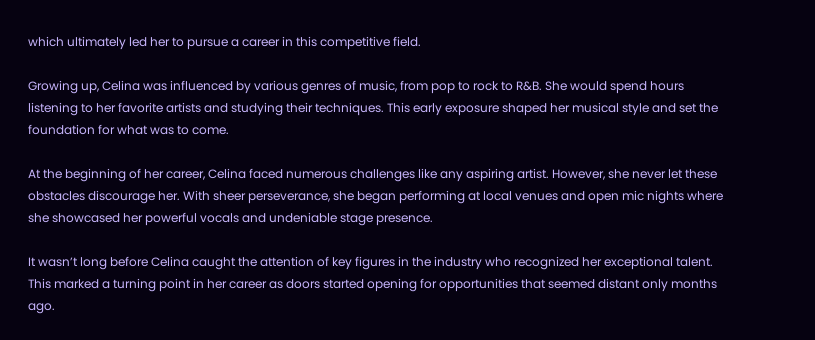which ultimately led her to pursue a career in this competitive field.

Growing up, Celina was influenced by various genres of music, from pop to rock to R&B. She would spend hours listening to her favorite artists and studying their techniques. This early exposure shaped her musical style and set the foundation for what was to come.

At the beginning of her career, Celina faced numerous challenges like any aspiring artist. However, she never let these obstacles discourage her. With sheer perseverance, she began performing at local venues and open mic nights where she showcased her powerful vocals and undeniable stage presence.

It wasn’t long before Celina caught the attention of key figures in the industry who recognized her exceptional talent. This marked a turning point in her career as doors started opening for opportunities that seemed distant only months ago.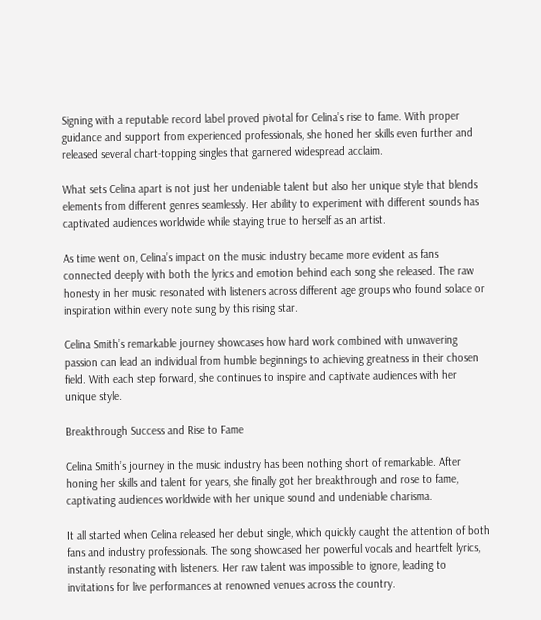Signing with a reputable record label proved pivotal for Celina’s rise to fame. With proper guidance and support from experienced professionals, she honed her skills even further and released several chart-topping singles that garnered widespread acclaim.

What sets Celina apart is not just her undeniable talent but also her unique style that blends elements from different genres seamlessly. Her ability to experiment with different sounds has captivated audiences worldwide while staying true to herself as an artist.

As time went on, Celina’s impact on the music industry became more evident as fans connected deeply with both the lyrics and emotion behind each song she released. The raw honesty in her music resonated with listeners across different age groups who found solace or inspiration within every note sung by this rising star.

Celina Smith’s remarkable journey showcases how hard work combined with unwavering passion can lead an individual from humble beginnings to achieving greatness in their chosen field. With each step forward, she continues to inspire and captivate audiences with her unique style.

Breakthrough Success and Rise to Fame

Celina Smith’s journey in the music industry has been nothing short of remarkable. After honing her skills and talent for years, she finally got her breakthrough and rose to fame, captivating audiences worldwide with her unique sound and undeniable charisma.

It all started when Celina released her debut single, which quickly caught the attention of both fans and industry professionals. The song showcased her powerful vocals and heartfelt lyrics, instantly resonating with listeners. Her raw talent was impossible to ignore, leading to invitations for live performances at renowned venues across the country.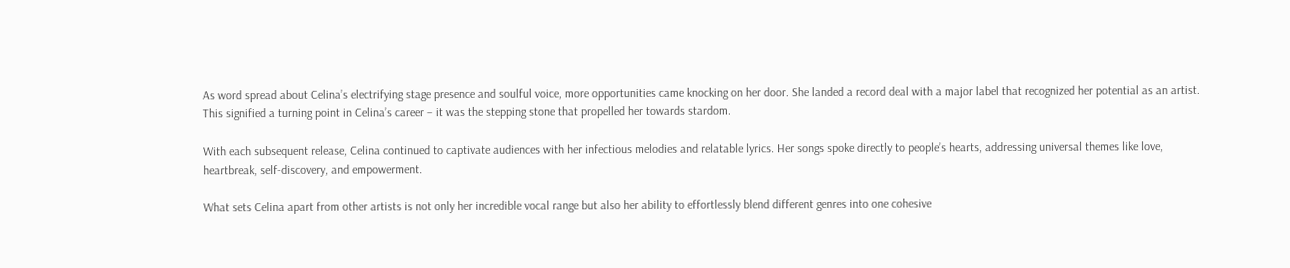As word spread about Celina’s electrifying stage presence and soulful voice, more opportunities came knocking on her door. She landed a record deal with a major label that recognized her potential as an artist. This signified a turning point in Celina’s career – it was the stepping stone that propelled her towards stardom.

With each subsequent release, Celina continued to captivate audiences with her infectious melodies and relatable lyrics. Her songs spoke directly to people’s hearts, addressing universal themes like love, heartbreak, self-discovery, and empowerment.

What sets Celina apart from other artists is not only her incredible vocal range but also her ability to effortlessly blend different genres into one cohesive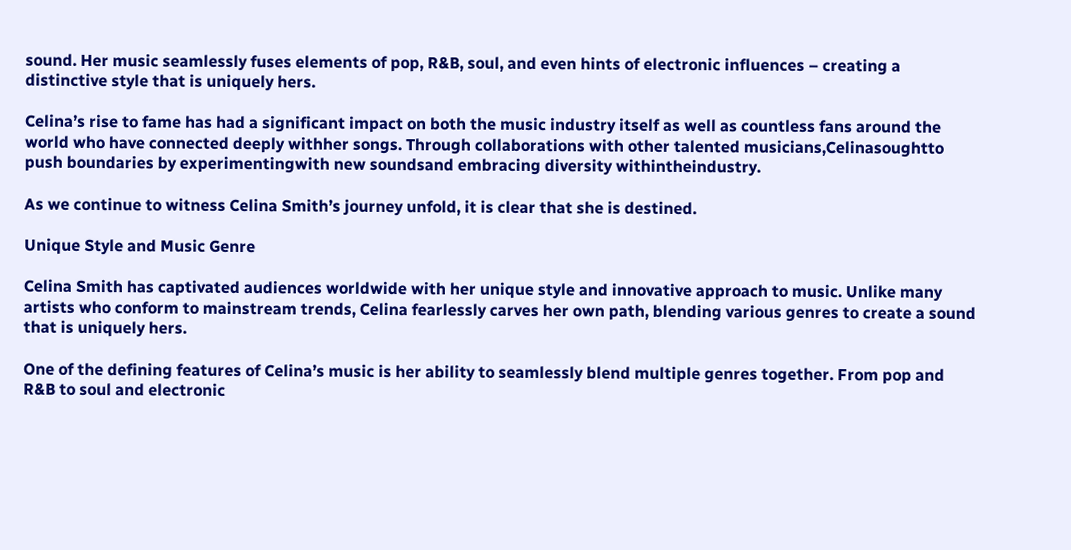sound. Her music seamlessly fuses elements of pop, R&B, soul, and even hints of electronic influences – creating a distinctive style that is uniquely hers.

Celina’s rise to fame has had a significant impact on both the music industry itself as well as countless fans around the world who have connected deeply withher songs. Through collaborations with other talented musicians,Celinasoughtto push boundaries by experimentingwith new soundsand embracing diversity withintheindustry.

As we continue to witness Celina Smith’s journey unfold, it is clear that she is destined.

Unique Style and Music Genre

Celina Smith has captivated audiences worldwide with her unique style and innovative approach to music. Unlike many artists who conform to mainstream trends, Celina fearlessly carves her own path, blending various genres to create a sound that is uniquely hers.

One of the defining features of Celina’s music is her ability to seamlessly blend multiple genres together. From pop and R&B to soul and electronic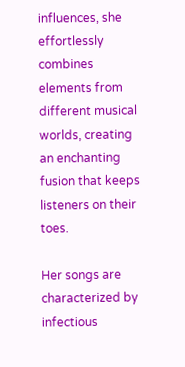influences, she effortlessly combines elements from different musical worlds, creating an enchanting fusion that keeps listeners on their toes.

Her songs are characterized by infectious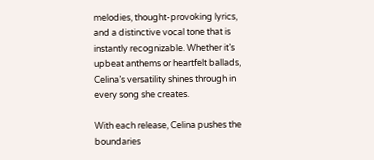melodies, thought-provoking lyrics, and a distinctive vocal tone that is instantly recognizable. Whether it’s upbeat anthems or heartfelt ballads, Celina’s versatility shines through in every song she creates.

With each release, Celina pushes the boundaries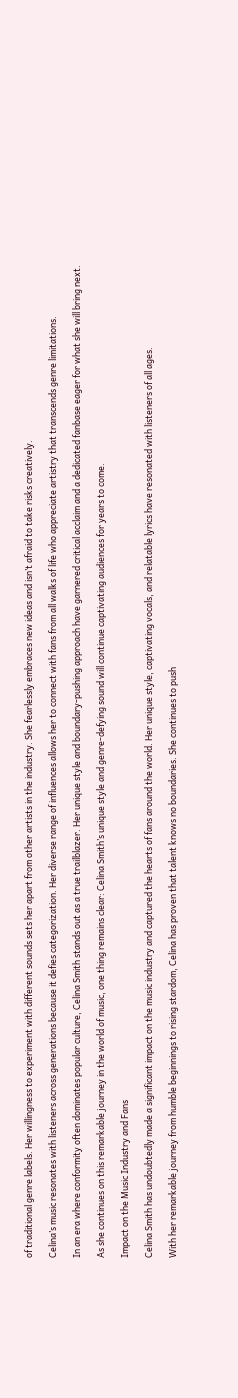of traditional genre labels. Her willingness to experiment with different sounds sets her apart from other artists in the industry. She fearlessly embraces new ideas and isn’t afraid to take risks creatively.

Celina’s music resonates with listeners across generations because it defies categorization. Her diverse range of influences allows her to connect with fans from all walks of life who appreciate artistry that transcends genre limitations.

In an era where conformity often dominates popular culture, Celina Smith stands out as a true trailblazer. Her unique style and boundary-pushing approach have garnered critical acclaim and a dedicated fanbase eager for what she will bring next.

As she continues on this remarkable journey in the world of music, one thing remains clear: Celina Smith’s unique style and genre-defying sound will continue captivating audiences for years to come.

Impact on the Music Industry and Fans

Celina Smith has undoubtedly made a significant impact on the music industry and captured the hearts of fans around the world. Her unique style, captivating vocals, and relatable lyrics have resonated with listeners of all ages.

With her remarkable journey from humble beginnings to rising stardom, Celina has proven that talent knows no boundaries. She continues to push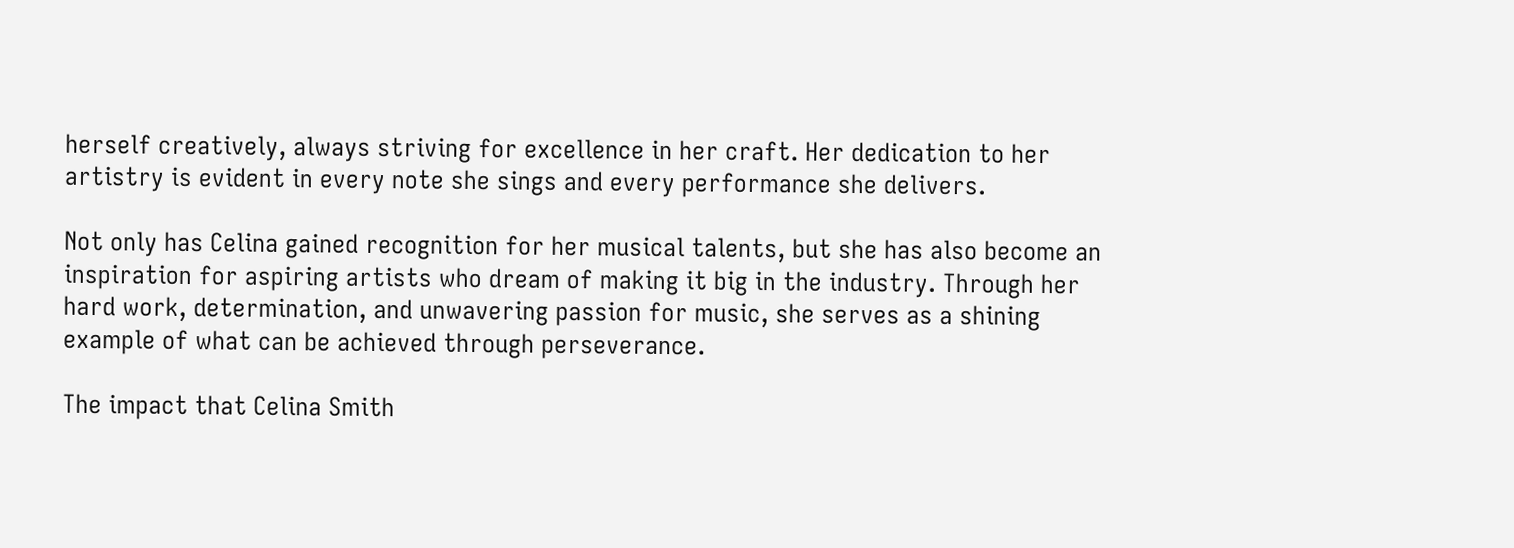herself creatively, always striving for excellence in her craft. Her dedication to her artistry is evident in every note she sings and every performance she delivers.

Not only has Celina gained recognition for her musical talents, but she has also become an inspiration for aspiring artists who dream of making it big in the industry. Through her hard work, determination, and unwavering passion for music, she serves as a shining example of what can be achieved through perseverance.

The impact that Celina Smith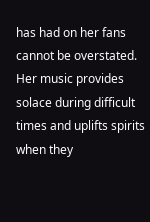has had on her fans cannot be overstated. Her music provides solace during difficult times and uplifts spirits when they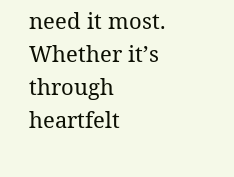need it most. Whether it’s through heartfelt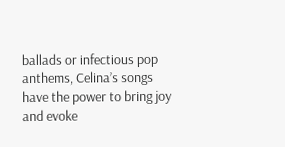ballads or infectious pop anthems, Celina’s songs have the power to bring joy and evoke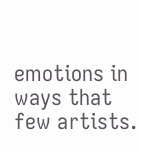emotions in ways that few artists.